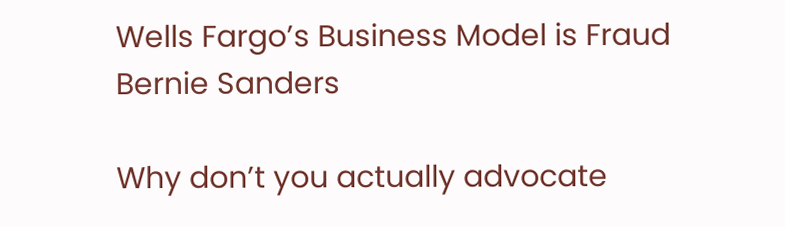Wells Fargo’s Business Model is Fraud
Bernie Sanders

Why don’t you actually advocate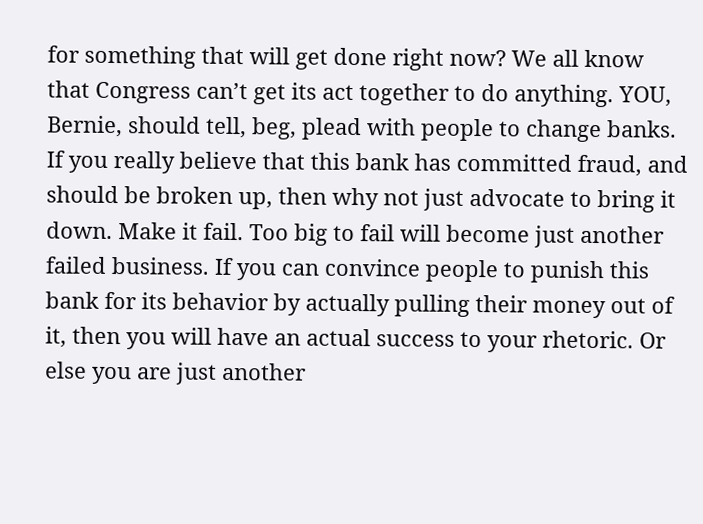for something that will get done right now? We all know that Congress can’t get its act together to do anything. YOU, Bernie, should tell, beg, plead with people to change banks. If you really believe that this bank has committed fraud, and should be broken up, then why not just advocate to bring it down. Make it fail. Too big to fail will become just another failed business. If you can convince people to punish this bank for its behavior by actually pulling their money out of it, then you will have an actual success to your rhetoric. Or else you are just another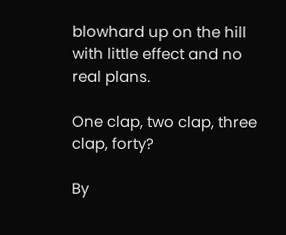blowhard up on the hill with little effect and no real plans.

One clap, two clap, three clap, forty?

By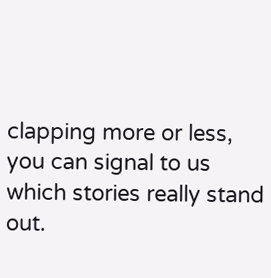clapping more or less, you can signal to us which stories really stand out.